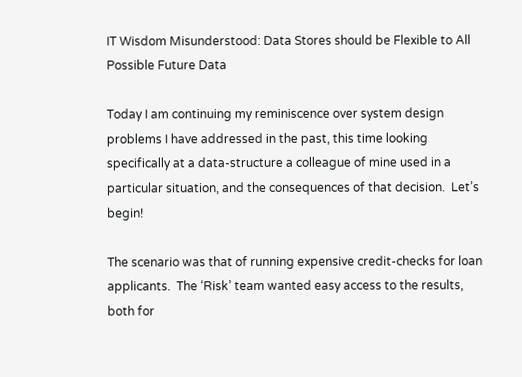IT Wisdom Misunderstood: Data Stores should be Flexible to All Possible Future Data

Today I am continuing my reminiscence over system design problems I have addressed in the past, this time looking specifically at a data-structure a colleague of mine used in a particular situation, and the consequences of that decision.  Let’s begin!

The scenario was that of running expensive credit-checks for loan applicants.  The ‘Risk’ team wanted easy access to the results, both for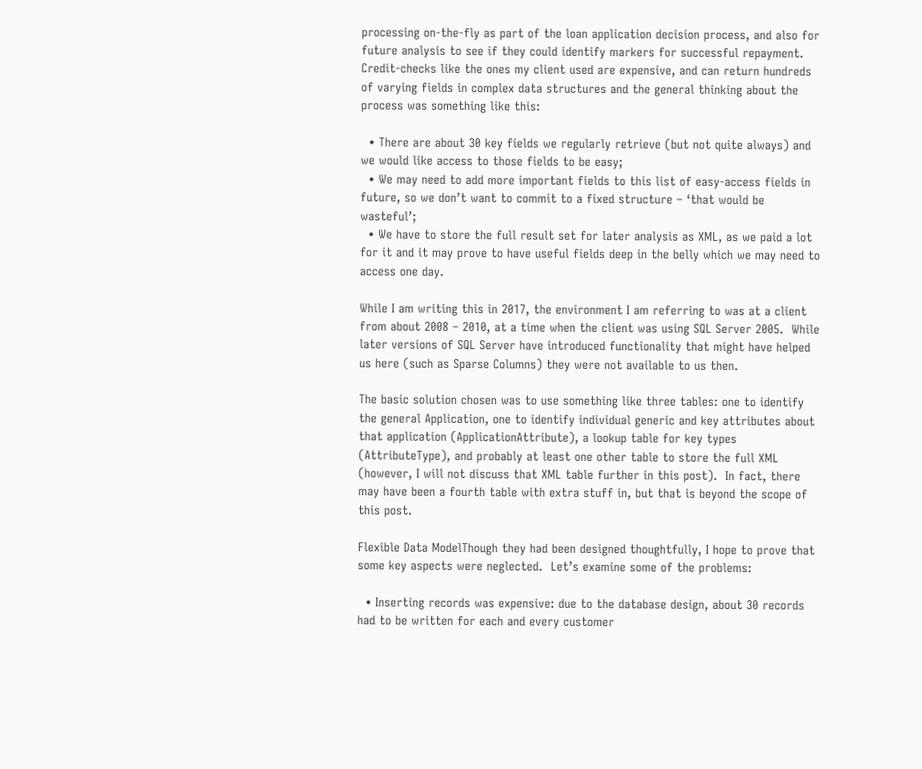processing on-the-fly as part of the loan application decision process, and also for future analysis to see if they could identify markers for successful repayment.  Credit-checks like the ones my client used are expensive, and can return hundreds of varying fields in complex data structures and the general thinking about the process was something like this:

  • There are about 30 key fields we regularly retrieve (but not quite always) and we would like access to those fields to be easy;
  • We may need to add more important fields to this list of easy-access fields in future, so we don’t want to commit to a fixed structure – ‘that would be wasteful’;
  • We have to store the full result set for later analysis as XML, as we paid a lot for it and it may prove to have useful fields deep in the belly which we may need to access one day.

While I am writing this in 2017, the environment I am referring to was at a client from about 2008 – 2010, at a time when the client was using SQL Server 2005.  While later versions of SQL Server have introduced functionality that might have helped us here (such as Sparse Columns) they were not available to us then.

The basic solution chosen was to use something like three tables: one to identify the general Application, one to identify individual generic and key attributes about that application (ApplicationAttribute), a lookup table for key types (AttributeType), and probably at least one other table to store the full XML (however, I will not discuss that XML table further in this post).  In fact, there may have been a fourth table with extra stuff in, but that is beyond the scope of this post.

Flexible Data ModelThough they had been designed thoughtfully, I hope to prove that some key aspects were neglected.  Let’s examine some of the problems:

  • Inserting records was expensive: due to the database design, about 30 records had to be written for each and every customer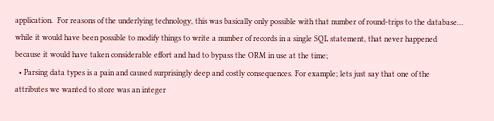application.  For reasons of the underlying technology, this was basically only possible with that number of round-trips to the database… while it would have been possible to modify things to write a number of records in a single SQL statement, that never happened because it would have taken considerable effort and had to bypass the ORM in use at the time;
  • Parsing data types is a pain and caused surprisingly deep and costly consequences. For example; lets just say that one of the attributes we wanted to store was an integer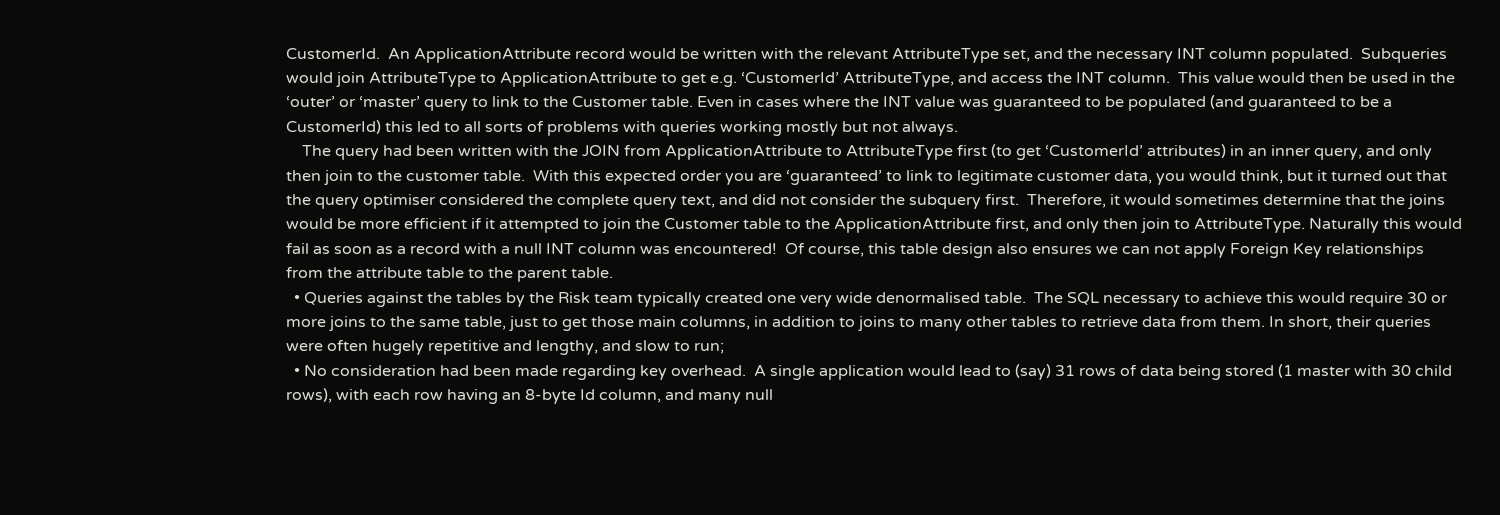CustomerId.  An ApplicationAttribute record would be written with the relevant AttributeType set, and the necessary INT column populated.  Subqueries would join AttributeType to ApplicationAttribute to get e.g. ‘CustomerId’ AttributeType, and access the INT column.  This value would then be used in the ‘outer’ or ‘master’ query to link to the Customer table. Even in cases where the INT value was guaranteed to be populated (and guaranteed to be a CustomerId) this led to all sorts of problems with queries working mostly but not always.
    The query had been written with the JOIN from ApplicationAttribute to AttributeType first (to get ‘CustomerId’ attributes) in an inner query, and only then join to the customer table.  With this expected order you are ‘guaranteed’ to link to legitimate customer data, you would think, but it turned out that the query optimiser considered the complete query text, and did not consider the subquery first.  Therefore, it would sometimes determine that the joins would be more efficient if it attempted to join the Customer table to the ApplicationAttribute first, and only then join to AttributeType. Naturally this would fail as soon as a record with a null INT column was encountered!  Of course, this table design also ensures we can not apply Foreign Key relationships from the attribute table to the parent table.
  • Queries against the tables by the Risk team typically created one very wide denormalised table.  The SQL necessary to achieve this would require 30 or more joins to the same table, just to get those main columns, in addition to joins to many other tables to retrieve data from them. In short, their queries were often hugely repetitive and lengthy, and slow to run;
  • No consideration had been made regarding key overhead.  A single application would lead to (say) 31 rows of data being stored (1 master with 30 child rows), with each row having an 8-byte Id column, and many null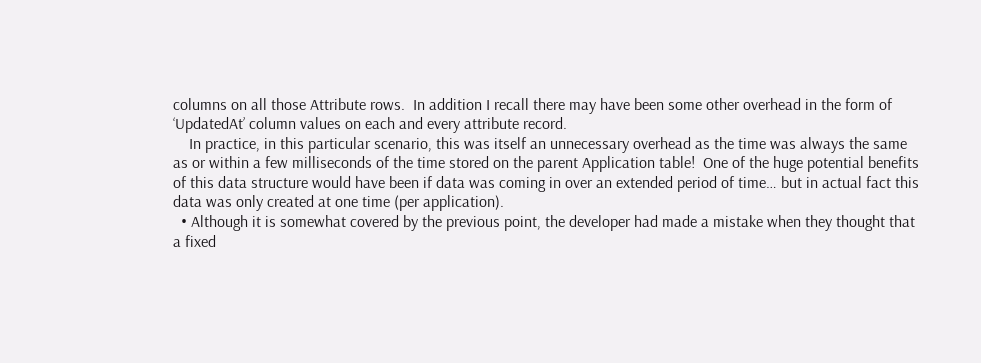columns on all those Attribute rows.  In addition I recall there may have been some other overhead in the form of ‘UpdatedAt’ column values on each and every attribute record.
    In practice, in this particular scenario, this was itself an unnecessary overhead as the time was always the same as or within a few milliseconds of the time stored on the parent Application table!  One of the huge potential benefits of this data structure would have been if data was coming in over an extended period of time… but in actual fact this data was only created at one time (per application).
  • Although it is somewhat covered by the previous point, the developer had made a mistake when they thought that a fixed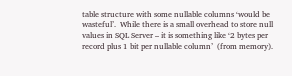table structure with some nullable columns ‘would be wasteful’.  While there is a small overhead to store null values in SQL Server – it is something like ‘2 bytes per record plus 1 bit per nullable column’  (from memory).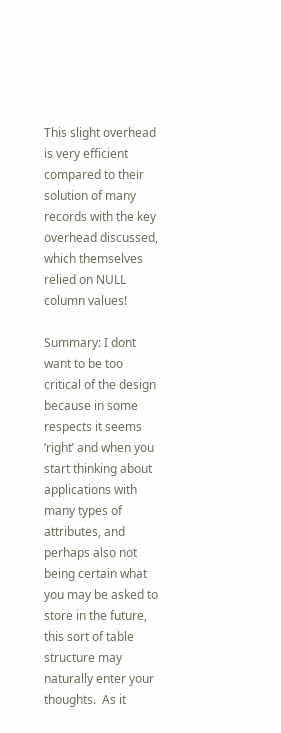This slight overhead is very efficient compared to their solution of many records with the key overhead discussed, which themselves relied on NULL column values!

Summary: I dont want to be too critical of the design because in some respects it seems ‘right’ and when you start thinking about applications with many types of attributes, and perhaps also not being certain what you may be asked to store in the future, this sort of table structure may naturally enter your thoughts.  As it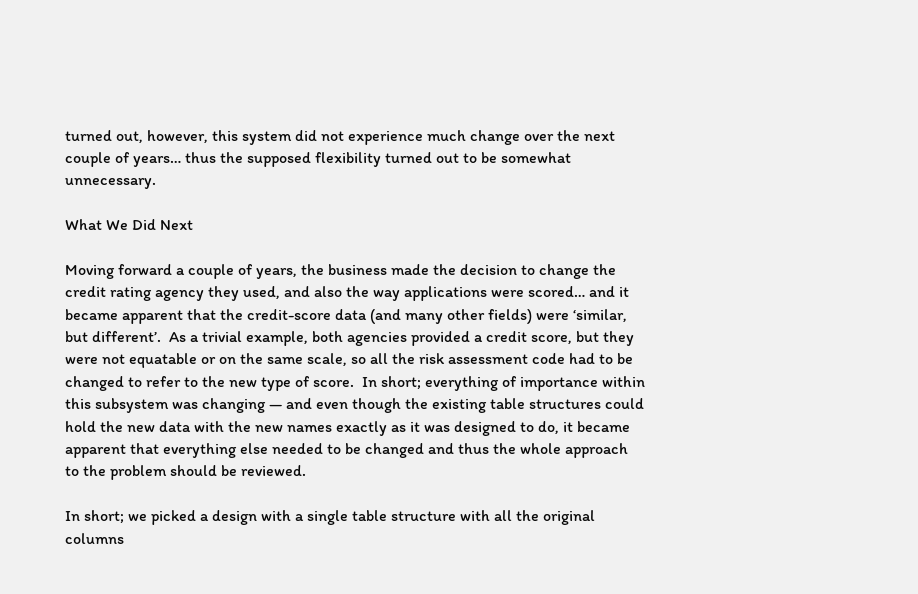turned out, however, this system did not experience much change over the next couple of years… thus the supposed flexibility turned out to be somewhat unnecessary.

What We Did Next

Moving forward a couple of years, the business made the decision to change the credit rating agency they used, and also the way applications were scored… and it became apparent that the credit-score data (and many other fields) were ‘similar, but different’.  As a trivial example, both agencies provided a credit score, but they were not equatable or on the same scale, so all the risk assessment code had to be changed to refer to the new type of score.  In short; everything of importance within this subsystem was changing — and even though the existing table structures could hold the new data with the new names exactly as it was designed to do, it became apparent that everything else needed to be changed and thus the whole approach to the problem should be reviewed.

In short; we picked a design with a single table structure with all the original columns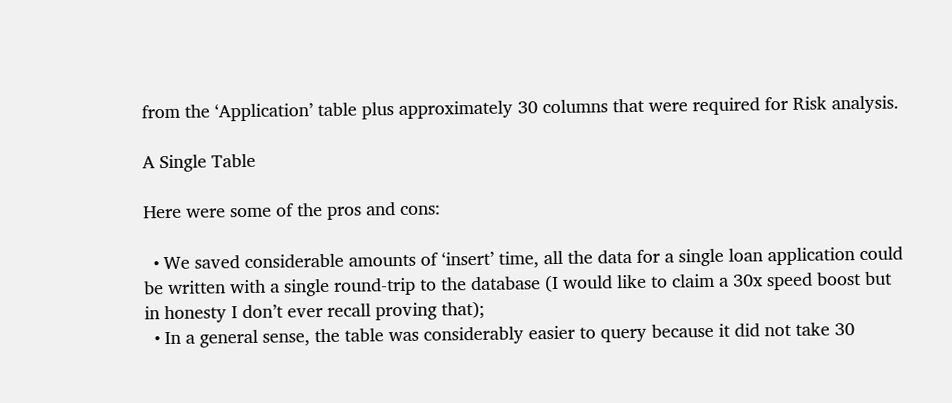from the ‘Application’ table plus approximately 30 columns that were required for Risk analysis.

A Single Table

Here were some of the pros and cons:

  • We saved considerable amounts of ‘insert’ time, all the data for a single loan application could be written with a single round-trip to the database (I would like to claim a 30x speed boost but in honesty I don’t ever recall proving that);
  • In a general sense, the table was considerably easier to query because it did not take 30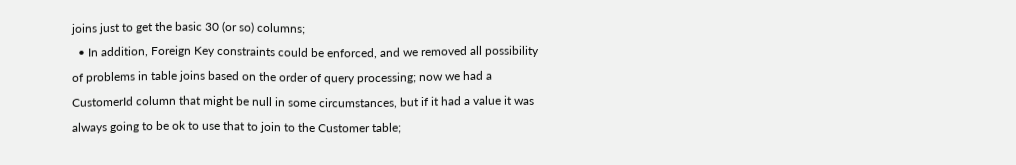joins just to get the basic 30 (or so) columns;
  • In addition, Foreign Key constraints could be enforced, and we removed all possibility of problems in table joins based on the order of query processing; now we had a CustomerId column that might be null in some circumstances, but if it had a value it was always going to be ok to use that to join to the Customer table;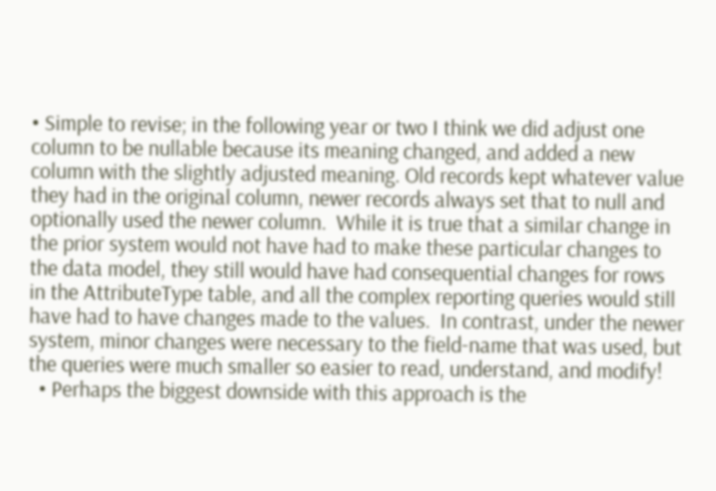• Simple to revise; in the following year or two I think we did adjust one column to be nullable because its meaning changed, and added a new column with the slightly adjusted meaning. Old records kept whatever value they had in the original column, newer records always set that to null and optionally used the newer column.  While it is true that a similar change in the prior system would not have had to make these particular changes to the data model, they still would have had consequential changes for rows in the AttributeType table, and all the complex reporting queries would still have had to have changes made to the values.  In contrast, under the newer system, minor changes were necessary to the field-name that was used, but the queries were much smaller so easier to read, understand, and modify!
  • Perhaps the biggest downside with this approach is the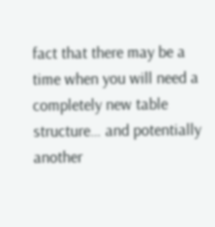fact that there may be a time when you will need a completely new table structure… and potentially another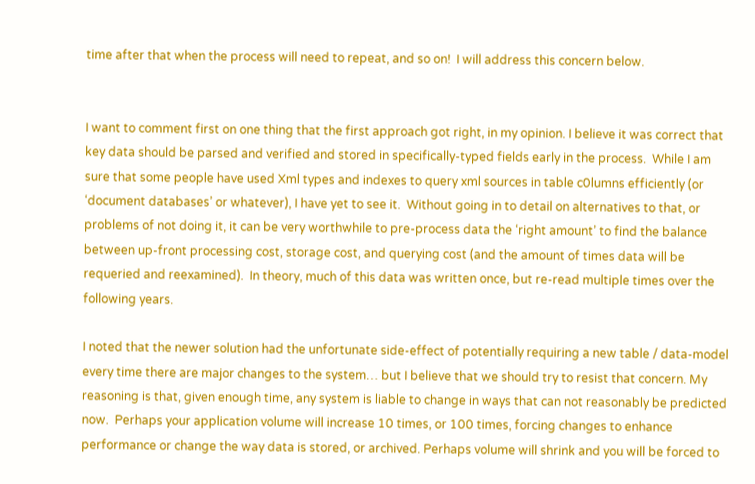time after that when the process will need to repeat, and so on!  I will address this concern below.


I want to comment first on one thing that the first approach got right, in my opinion. I believe it was correct that key data should be parsed and verified and stored in specifically-typed fields early in the process.  While I am sure that some people have used Xml types and indexes to query xml sources in table c0lumns efficiently (or ‘document databases’ or whatever), I have yet to see it.  Without going in to detail on alternatives to that, or problems of not doing it, it can be very worthwhile to pre-process data the ‘right amount’ to find the balance between up-front processing cost, storage cost, and querying cost (and the amount of times data will be requeried and reexamined).  In theory, much of this data was written once, but re-read multiple times over the following years.

I noted that the newer solution had the unfortunate side-effect of potentially requiring a new table / data-model every time there are major changes to the system… but I believe that we should try to resist that concern. My reasoning is that, given enough time, any system is liable to change in ways that can not reasonably be predicted now.  Perhaps your application volume will increase 10 times, or 100 times, forcing changes to enhance performance or change the way data is stored, or archived. Perhaps volume will shrink and you will be forced to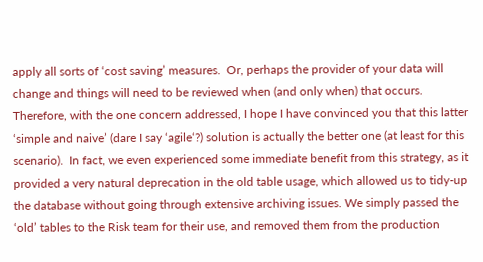apply all sorts of ‘cost saving’ measures.  Or, perhaps the provider of your data will change and things will need to be reviewed when (and only when) that occurs.  Therefore, with the one concern addressed, I hope I have convinced you that this latter ‘simple and naive’ (dare I say ‘agile‘?) solution is actually the better one (at least for this scenario).  In fact, we even experienced some immediate benefit from this strategy, as it provided a very natural deprecation in the old table usage, which allowed us to tidy-up the database without going through extensive archiving issues. We simply passed the ‘old’ tables to the Risk team for their use, and removed them from the production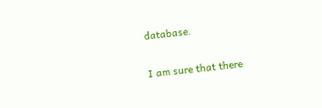database.

I am sure that there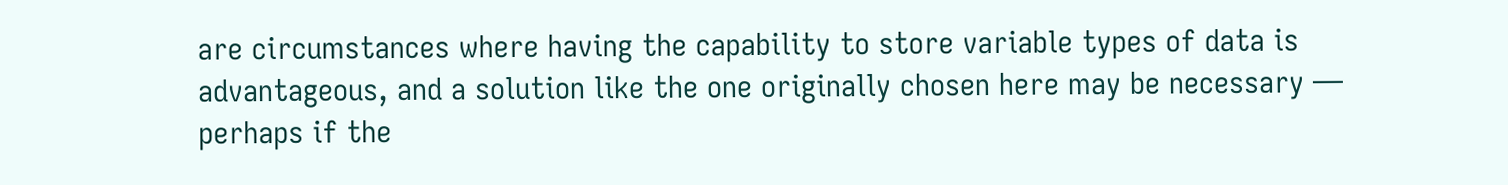are circumstances where having the capability to store variable types of data is advantageous, and a solution like the one originally chosen here may be necessary — perhaps if the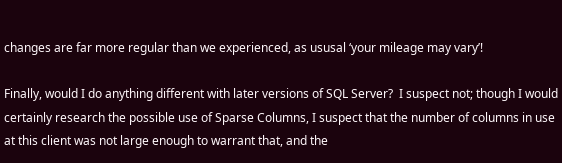changes are far more regular than we experienced, as ususal ‘your mileage may vary’!

Finally, would I do anything different with later versions of SQL Server?  I suspect not; though I would certainly research the possible use of Sparse Columns, I suspect that the number of columns in use at this client was not large enough to warrant that, and the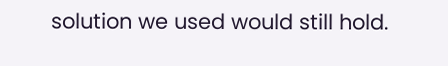solution we used would still hold.